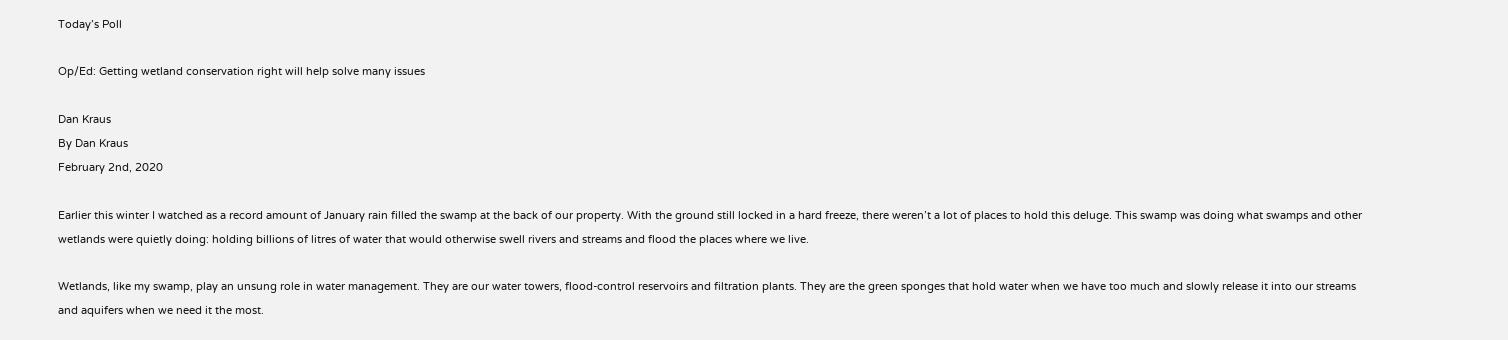Today’s Poll

Op/Ed: Getting wetland conservation right will help solve many issues

Dan Kraus
By Dan Kraus
February 2nd, 2020

Earlier this winter I watched as a record amount of January rain filled the swamp at the back of our property. With the ground still locked in a hard freeze, there weren’t a lot of places to hold this deluge. This swamp was doing what swamps and other wetlands were quietly doing: holding billions of litres of water that would otherwise swell rivers and streams and flood the places where we live.

Wetlands, like my swamp, play an unsung role in water management. They are our water towers, flood-control reservoirs and filtration plants. They are the green sponges that hold water when we have too much and slowly release it into our streams and aquifers when we need it the most.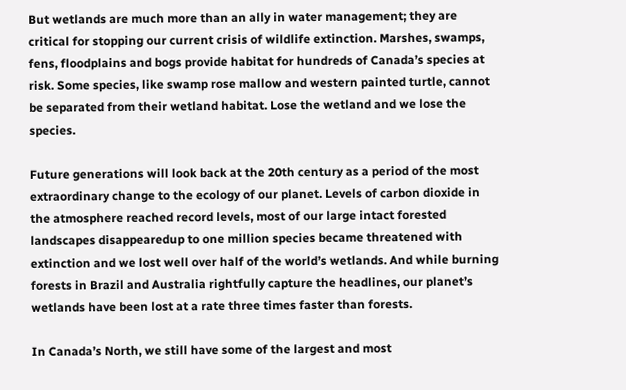But wetlands are much more than an ally in water management; they are critical for stopping our current crisis of wildlife extinction. Marshes, swamps, fens, floodplains and bogs provide habitat for hundreds of Canada’s species at risk. Some species, like swamp rose mallow and western painted turtle, cannot be separated from their wetland habitat. Lose the wetland and we lose the species.

Future generations will look back at the 20th century as a period of the most extraordinary change to the ecology of our planet. Levels of carbon dioxide in the atmosphere reached record levels, most of our large intact forested landscapes disappearedup to one million species became threatened with extinction and we lost well over half of the world’s wetlands. And while burning forests in Brazil and Australia rightfully capture the headlines, our planet’s wetlands have been lost at a rate three times faster than forests.

In Canada’s North, we still have some of the largest and most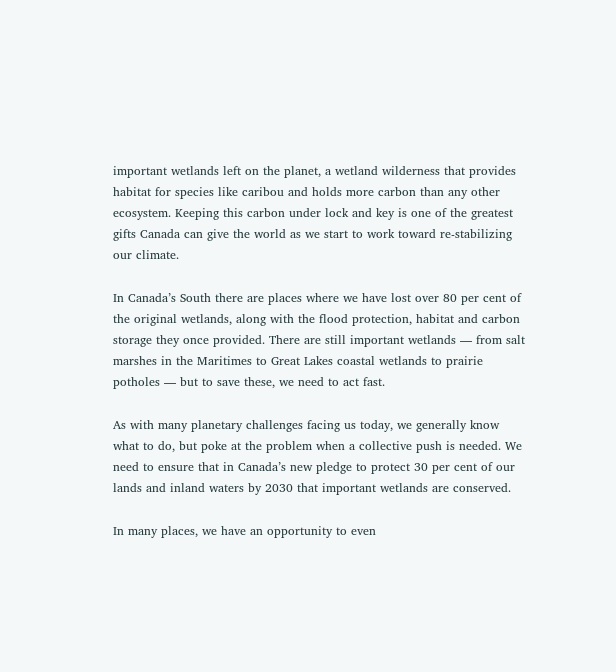important wetlands left on the planet, a wetland wilderness that provides habitat for species like caribou and holds more carbon than any other ecosystem. Keeping this carbon under lock and key is one of the greatest gifts Canada can give the world as we start to work toward re-stabilizing our climate.

In Canada’s South there are places where we have lost over 80 per cent of the original wetlands, along with the flood protection, habitat and carbon storage they once provided. There are still important wetlands — from salt marshes in the Maritimes to Great Lakes coastal wetlands to prairie potholes — but to save these, we need to act fast.

As with many planetary challenges facing us today, we generally know what to do, but poke at the problem when a collective push is needed. We need to ensure that in Canada’s new pledge to protect 30 per cent of our lands and inland waters by 2030 that important wetlands are conserved.

In many places, we have an opportunity to even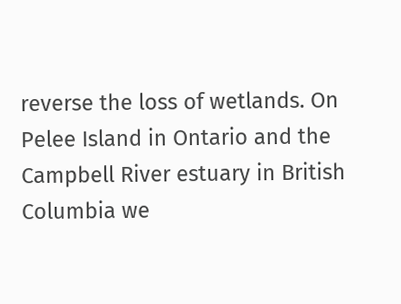reverse the loss of wetlands. On Pelee Island in Ontario and the Campbell River estuary in British Columbia we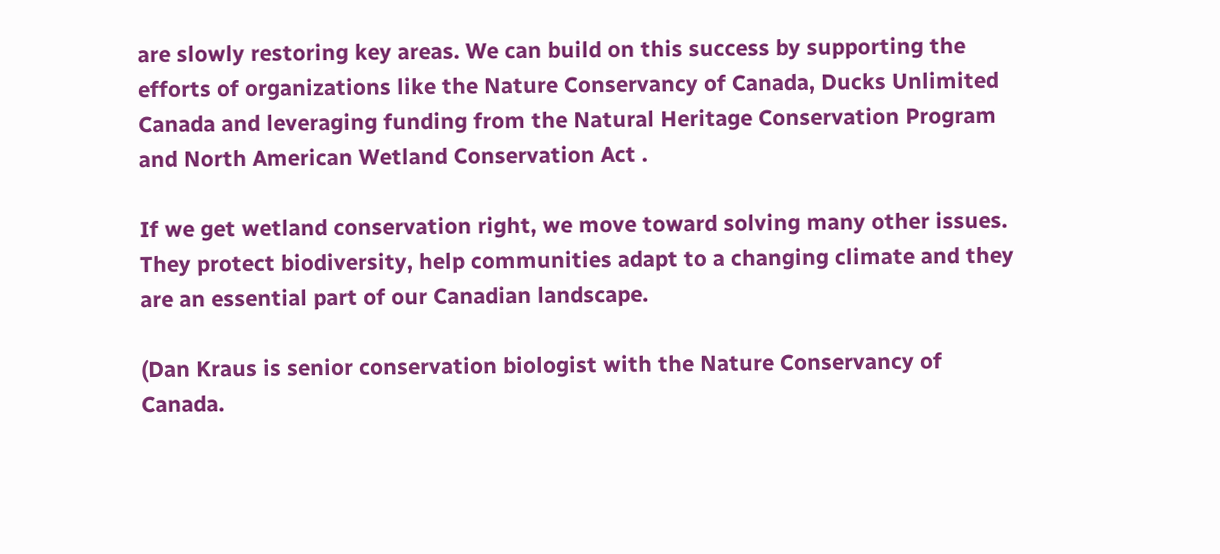are slowly restoring key areas. We can build on this success by supporting the efforts of organizations like the Nature Conservancy of Canada, Ducks Unlimited Canada and leveraging funding from the Natural Heritage Conservation Program and North American Wetland Conservation Act .

If we get wetland conservation right, we move toward solving many other issues. They protect biodiversity, help communities adapt to a changing climate and they are an essential part of our Canadian landscape.

(Dan Kraus is senior conservation biologist with the Nature Conservancy of Canada.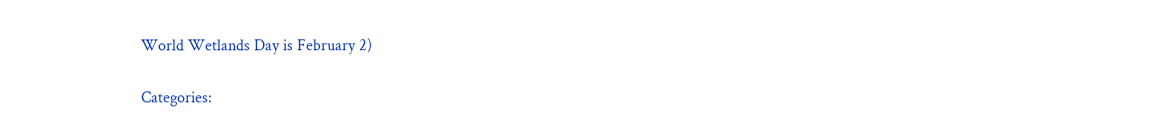World Wetlands Day is February 2)

Categories: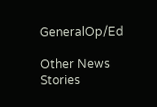GeneralOp/Ed

Other News Stories